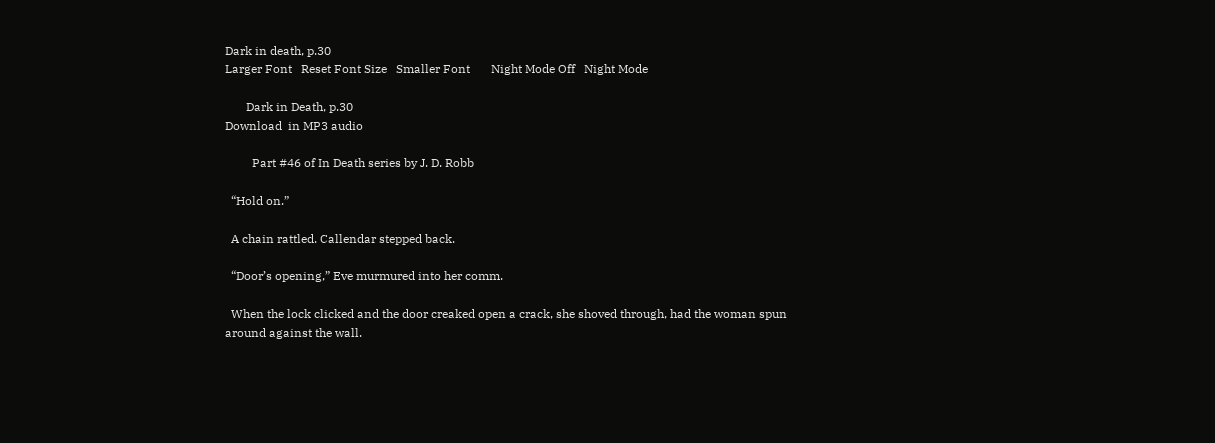Dark in death, p.30
Larger Font   Reset Font Size   Smaller Font       Night Mode Off   Night Mode

       Dark in Death, p.30
Download  in MP3 audio

         Part #46 of In Death series by J. D. Robb

  “Hold on.”

  A chain rattled. Callendar stepped back.

  “Door’s opening,” Eve murmured into her comm.

  When the lock clicked and the door creaked open a crack, she shoved through, had the woman spun around against the wall.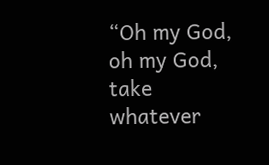“Oh my God, oh my God, take whatever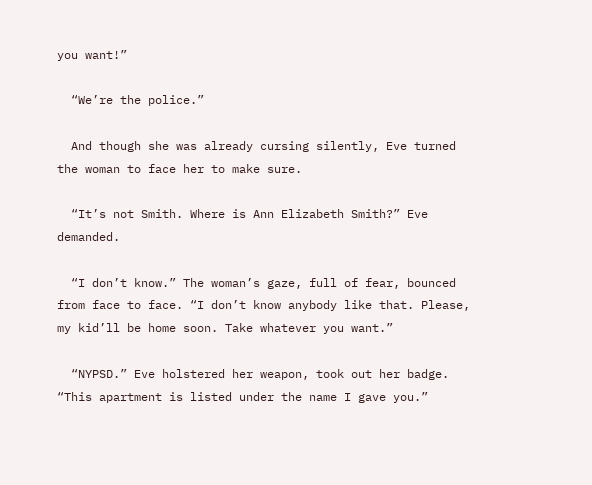you want!”

  “We’re the police.”

  And though she was already cursing silently, Eve turned the woman to face her to make sure.

  “It’s not Smith. Where is Ann Elizabeth Smith?” Eve demanded.

  “I don’t know.” The woman’s gaze, full of fear, bounced from face to face. “I don’t know anybody like that. Please, my kid’ll be home soon. Take whatever you want.”

  “NYPSD.” Eve holstered her weapon, took out her badge. “This apartment is listed under the name I gave you.”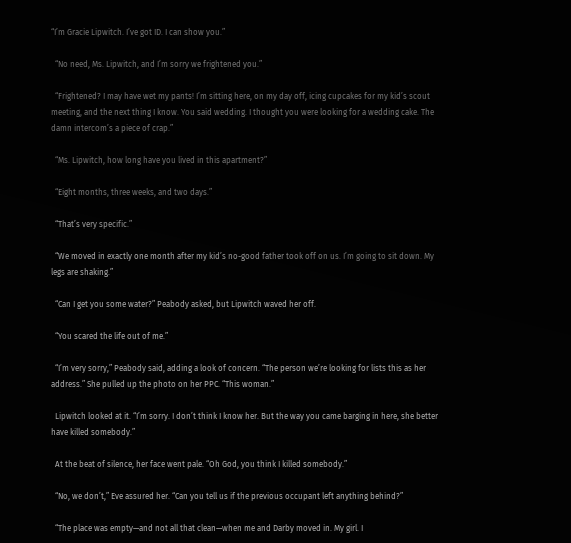“I’m Gracie Lipwitch. I’ve got ID. I can show you.”

  “No need, Ms. Lipwitch, and I’m sorry we frightened you.”

  “Frightened? I may have wet my pants! I’m sitting here, on my day off, icing cupcakes for my kid’s scout meeting, and the next thing I know. You said wedding. I thought you were looking for a wedding cake. The damn intercom’s a piece of crap.”

  “Ms. Lipwitch, how long have you lived in this apartment?”

  “Eight months, three weeks, and two days.”

  “That’s very specific.”

  “We moved in exactly one month after my kid’s no-good father took off on us. I’m going to sit down. My legs are shaking.”

  “Can I get you some water?” Peabody asked, but Lipwitch waved her off.

  “You scared the life out of me.”

  “I’m very sorry,” Peabody said, adding a look of concern. “The person we’re looking for lists this as her address.” She pulled up the photo on her PPC. “This woman.”

  Lipwitch looked at it. “I’m sorry. I don’t think I know her. But the way you came barging in here, she better have killed somebody.”

  At the beat of silence, her face went pale. “Oh God, you think I killed somebody.”

  “No, we don’t,” Eve assured her. “Can you tell us if the previous occupant left anything behind?”

  “The place was empty—and not all that clean—when me and Darby moved in. My girl. I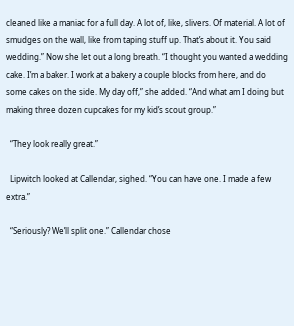cleaned like a maniac for a full day. A lot of, like, slivers. Of material. A lot of smudges on the wall, like from taping stuff up. That’s about it. You said wedding.” Now she let out a long breath. “I thought you wanted a wedding cake. I’m a baker. I work at a bakery a couple blocks from here, and do some cakes on the side. My day off,” she added. “And what am I doing but making three dozen cupcakes for my kid’s scout group.”

  “They look really great.”

  Lipwitch looked at Callendar, sighed. “You can have one. I made a few extra.”

  “Seriously? We’ll split one.” Callendar chose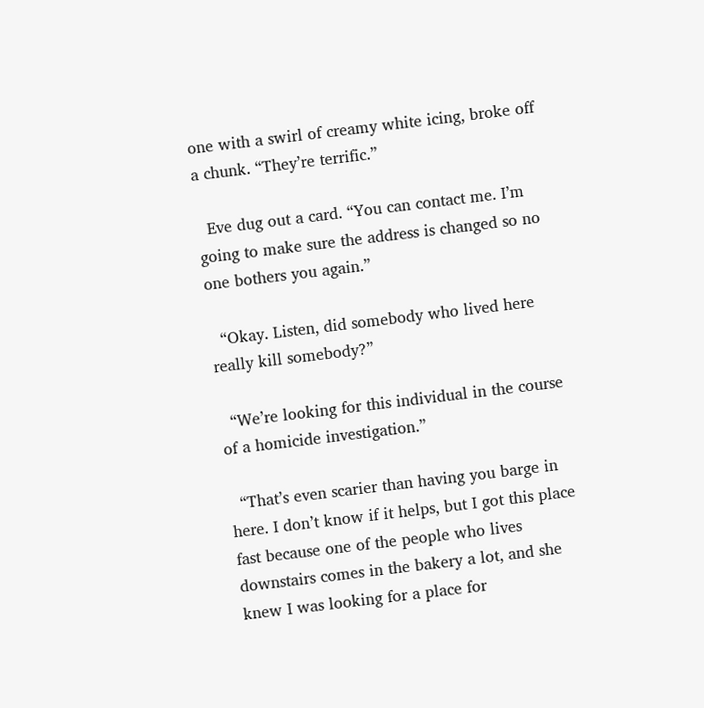one with a swirl of creamy white icing, broke off a chunk. “They’re terrific.”

  Eve dug out a card. “You can contact me. I’m going to make sure the address is changed so no one bothers you again.”

  “Okay. Listen, did somebody who lived here really kill somebody?”

  “We’re looking for this individual in the course of a homicide investigation.”

  “That’s even scarier than having you barge in here. I don’t know if it helps, but I got this place fast because one of the people who lives downstairs comes in the bakery a lot, and she knew I was looking for a place for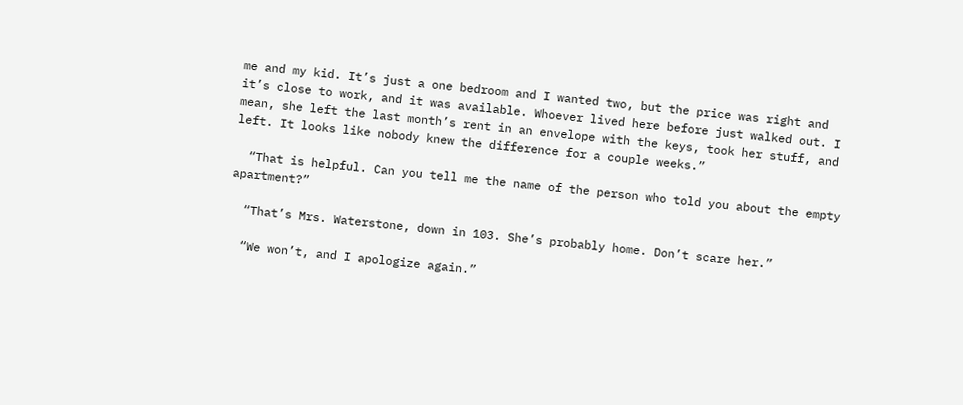me and my kid. It’s just a one bedroom and I wanted two, but the price was right and it’s close to work, and it was available. Whoever lived here before just walked out. I mean, she left the last month’s rent in an envelope with the keys, took her stuff, and left. It looks like nobody knew the difference for a couple weeks.”

  “That is helpful. Can you tell me the name of the person who told you about the empty apartment?”

  “That’s Mrs. Waterstone, down in 103. She’s probably home. Don’t scare her.”

  “We won’t, and I apologize again.”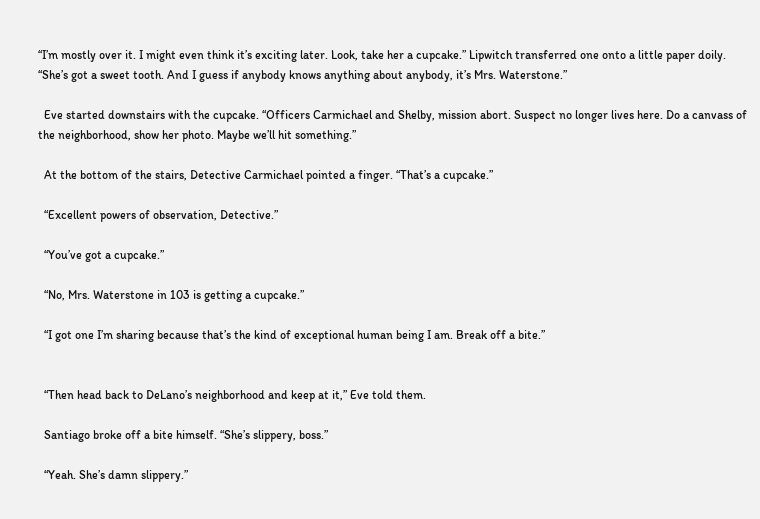“I’m mostly over it. I might even think it’s exciting later. Look, take her a cupcake.” Lipwitch transferred one onto a little paper doily. “She’s got a sweet tooth. And I guess if anybody knows anything about anybody, it’s Mrs. Waterstone.”

  Eve started downstairs with the cupcake. “Officers Carmichael and Shelby, mission abort. Suspect no longer lives here. Do a canvass of the neighborhood, show her photo. Maybe we’ll hit something.”

  At the bottom of the stairs, Detective Carmichael pointed a finger. “That’s a cupcake.”

  “Excellent powers of observation, Detective.”

  “You’ve got a cupcake.”

  “No, Mrs. Waterstone in 103 is getting a cupcake.”

  “I got one I’m sharing because that’s the kind of exceptional human being I am. Break off a bite.”


  “Then head back to DeLano’s neighborhood and keep at it,” Eve told them.

  Santiago broke off a bite himself. “She’s slippery, boss.”

  “Yeah. She’s damn slippery.”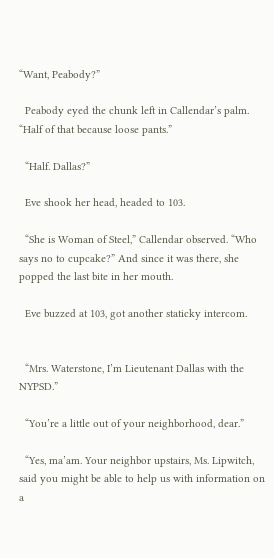“Want, Peabody?”

  Peabody eyed the chunk left in Callendar’s palm. “Half of that because loose pants.”

  “Half. Dallas?”

  Eve shook her head, headed to 103.

  “She is Woman of Steel,” Callendar observed. “Who says no to cupcake?” And since it was there, she popped the last bite in her mouth.

  Eve buzzed at 103, got another staticky intercom.


  “Mrs. Waterstone, I’m Lieutenant Dallas with the NYPSD.”

  “You’re a little out of your neighborhood, dear.”

  “Yes, ma’am. Your neighbor upstairs, Ms. Lipwitch, said you might be able to help us with information on a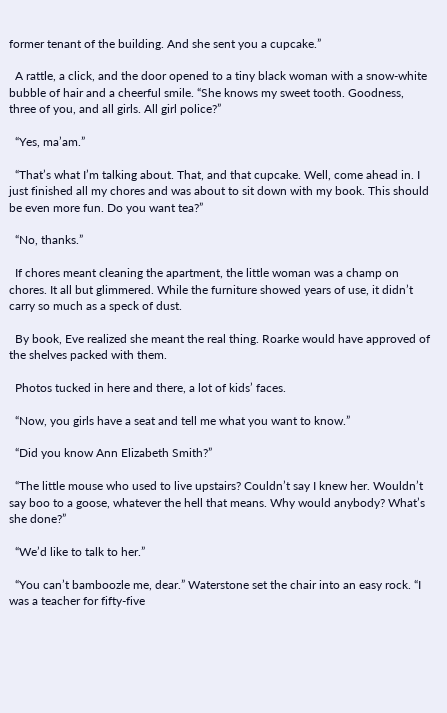former tenant of the building. And she sent you a cupcake.”

  A rattle, a click, and the door opened to a tiny black woman with a snow-white bubble of hair and a cheerful smile. “She knows my sweet tooth. Goodness, three of you, and all girls. All girl police?”

  “Yes, ma’am.”

  “That’s what I’m talking about. That, and that cupcake. Well, come ahead in. I just finished all my chores and was about to sit down with my book. This should be even more fun. Do you want tea?”

  “No, thanks.”

  If chores meant cleaning the apartment, the little woman was a champ on chores. It all but glimmered. While the furniture showed years of use, it didn’t carry so much as a speck of dust.

  By book, Eve realized she meant the real thing. Roarke would have approved of the shelves packed with them.

  Photos tucked in here and there, a lot of kids’ faces.

  “Now, you girls have a seat and tell me what you want to know.”

  “Did you know Ann Elizabeth Smith?”

  “The little mouse who used to live upstairs? Couldn’t say I knew her. Wouldn’t say boo to a goose, whatever the hell that means. Why would anybody? What’s she done?”

  “We’d like to talk to her.”

  “You can’t bamboozle me, dear.” Waterstone set the chair into an easy rock. “I was a teacher for fifty-five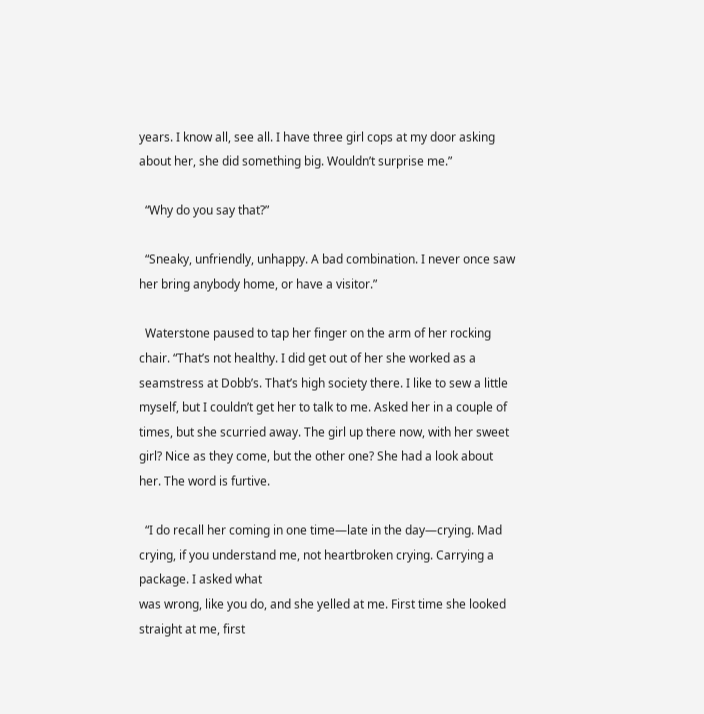years. I know all, see all. I have three girl cops at my door asking about her, she did something big. Wouldn’t surprise me.”

  “Why do you say that?”

  “Sneaky, unfriendly, unhappy. A bad combination. I never once saw her bring anybody home, or have a visitor.”

  Waterstone paused to tap her finger on the arm of her rocking chair. “That’s not healthy. I did get out of her she worked as a seamstress at Dobb’s. That’s high society there. I like to sew a little myself, but I couldn’t get her to talk to me. Asked her in a couple of times, but she scurried away. The girl up there now, with her sweet girl? Nice as they come, but the other one? She had a look about her. The word is furtive.

  “I do recall her coming in one time—late in the day—crying. Mad crying, if you understand me, not heartbroken crying. Carrying a package. I asked what
was wrong, like you do, and she yelled at me. First time she looked straight at me, first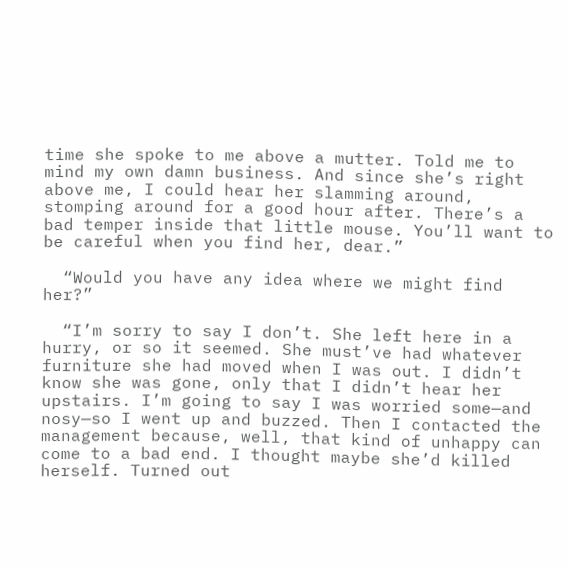time she spoke to me above a mutter. Told me to mind my own damn business. And since she’s right above me, I could hear her slamming around, stomping around for a good hour after. There’s a bad temper inside that little mouse. You’ll want to be careful when you find her, dear.”

  “Would you have any idea where we might find her?”

  “I’m sorry to say I don’t. She left here in a hurry, or so it seemed. She must’ve had whatever furniture she had moved when I was out. I didn’t know she was gone, only that I didn’t hear her upstairs. I’m going to say I was worried some—and nosy—so I went up and buzzed. Then I contacted the management because, well, that kind of unhappy can come to a bad end. I thought maybe she’d killed herself. Turned out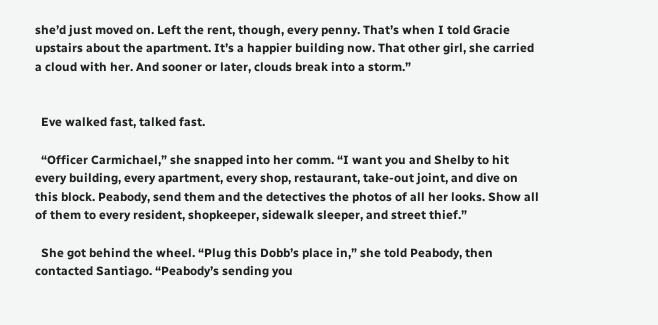she’d just moved on. Left the rent, though, every penny. That’s when I told Gracie upstairs about the apartment. It’s a happier building now. That other girl, she carried a cloud with her. And sooner or later, clouds break into a storm.”


  Eve walked fast, talked fast.

  “Officer Carmichael,” she snapped into her comm. “I want you and Shelby to hit every building, every apartment, every shop, restaurant, take-out joint, and dive on this block. Peabody, send them and the detectives the photos of all her looks. Show all of them to every resident, shopkeeper, sidewalk sleeper, and street thief.”

  She got behind the wheel. “Plug this Dobb’s place in,” she told Peabody, then contacted Santiago. “Peabody’s sending you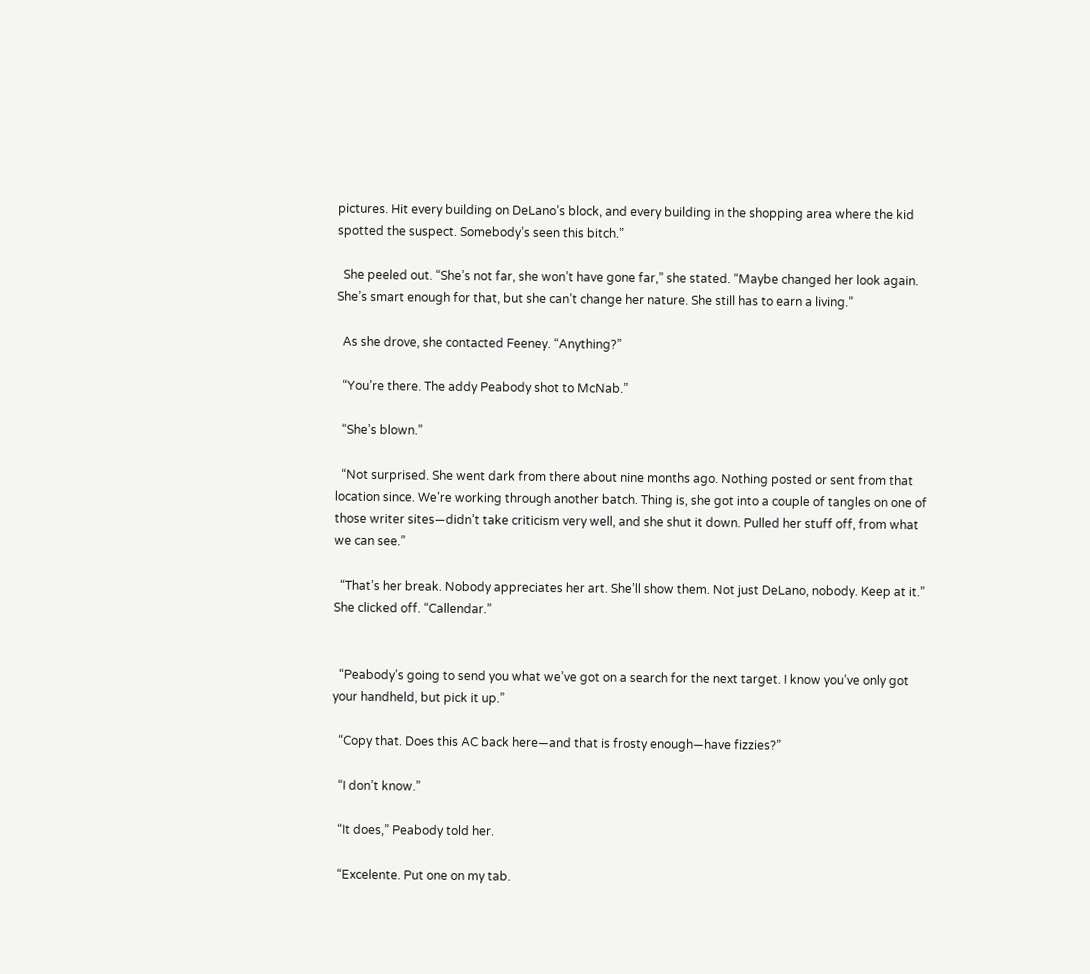pictures. Hit every building on DeLano’s block, and every building in the shopping area where the kid spotted the suspect. Somebody’s seen this bitch.”

  She peeled out. “She’s not far, she won’t have gone far,” she stated. “Maybe changed her look again. She’s smart enough for that, but she can’t change her nature. She still has to earn a living.”

  As she drove, she contacted Feeney. “Anything?”

  “You’re there. The addy Peabody shot to McNab.”

  “She’s blown.”

  “Not surprised. She went dark from there about nine months ago. Nothing posted or sent from that location since. We’re working through another batch. Thing is, she got into a couple of tangles on one of those writer sites—didn’t take criticism very well, and she shut it down. Pulled her stuff off, from what we can see.”

  “That’s her break. Nobody appreciates her art. She’ll show them. Not just DeLano, nobody. Keep at it.” She clicked off. “Callendar.”


  “Peabody’s going to send you what we’ve got on a search for the next target. I know you’ve only got your handheld, but pick it up.”

  “Copy that. Does this AC back here—and that is frosty enough—have fizzies?”

  “I don’t know.”

  “It does,” Peabody told her.

  “Excelente. Put one on my tab.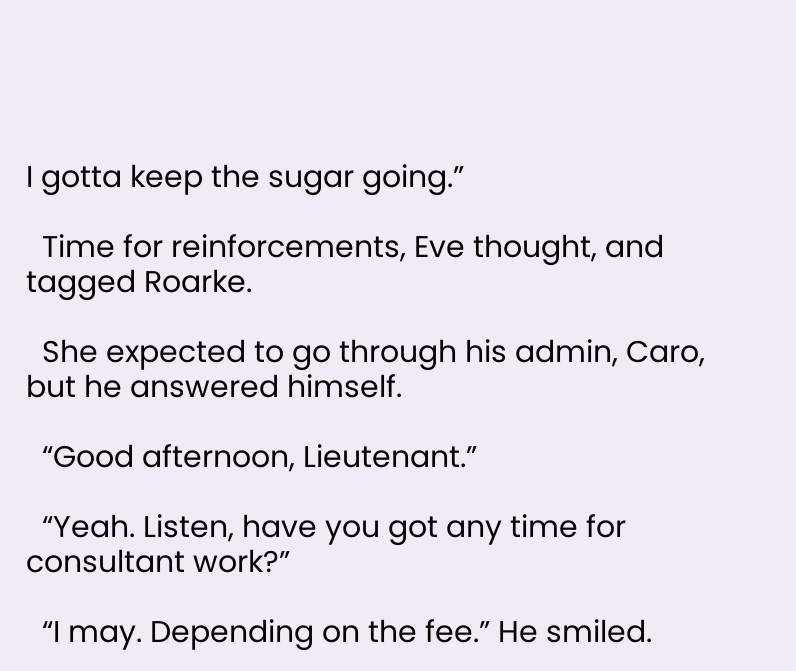I gotta keep the sugar going.”

  Time for reinforcements, Eve thought, and tagged Roarke.

  She expected to go through his admin, Caro, but he answered himself.

  “Good afternoon, Lieutenant.”

  “Yeah. Listen, have you got any time for consultant work?”

  “I may. Depending on the fee.” He smiled.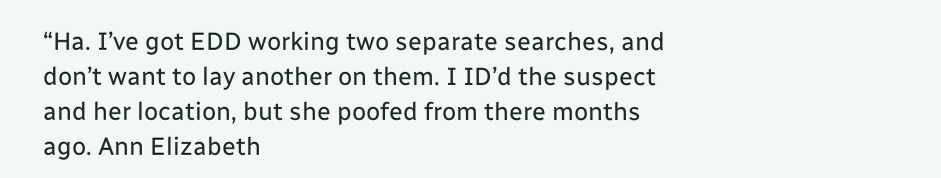“Ha. I’ve got EDD working two separate searches, and don’t want to lay another on them. I ID’d the suspect and her location, but she poofed from there months ago. Ann Elizabeth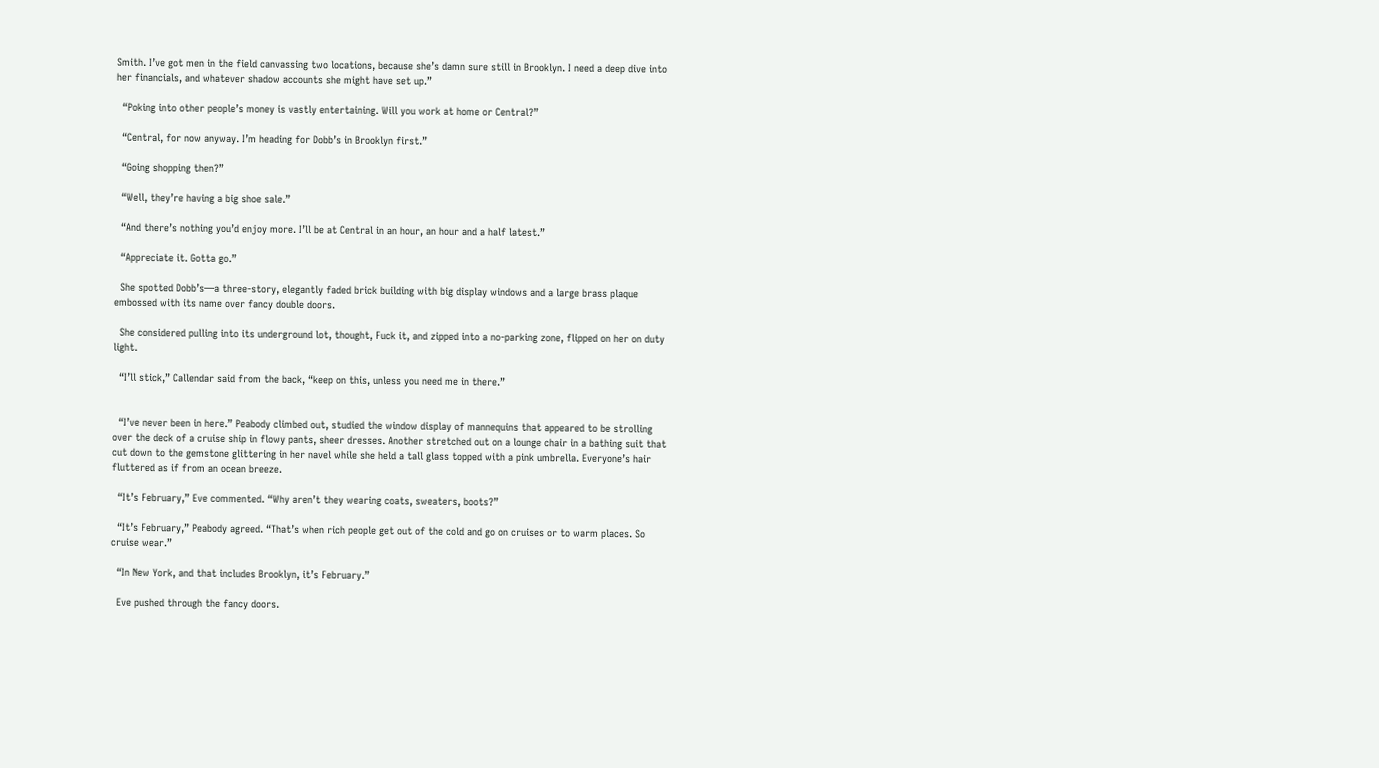Smith. I’ve got men in the field canvassing two locations, because she’s damn sure still in Brooklyn. I need a deep dive into her financials, and whatever shadow accounts she might have set up.”

  “Poking into other people’s money is vastly entertaining. Will you work at home or Central?”

  “Central, for now anyway. I’m heading for Dobb’s in Brooklyn first.”

  “Going shopping then?”

  “Well, they’re having a big shoe sale.”

  “And there’s nothing you’d enjoy more. I’ll be at Central in an hour, an hour and a half latest.”

  “Appreciate it. Gotta go.”

  She spotted Dobb’s—a three-story, elegantly faded brick building with big display windows and a large brass plaque embossed with its name over fancy double doors.

  She considered pulling into its underground lot, thought, Fuck it, and zipped into a no-parking zone, flipped on her on duty light.

  “I’ll stick,” Callendar said from the back, “keep on this, unless you need me in there.”


  “I’ve never been in here.” Peabody climbed out, studied the window display of mannequins that appeared to be strolling over the deck of a cruise ship in flowy pants, sheer dresses. Another stretched out on a lounge chair in a bathing suit that cut down to the gemstone glittering in her navel while she held a tall glass topped with a pink umbrella. Everyone’s hair fluttered as if from an ocean breeze.

  “It’s February,” Eve commented. “Why aren’t they wearing coats, sweaters, boots?”

  “It’s February,” Peabody agreed. “That’s when rich people get out of the cold and go on cruises or to warm places. So cruise wear.”

  “In New York, and that includes Brooklyn, it’s February.”

  Eve pushed through the fancy doors.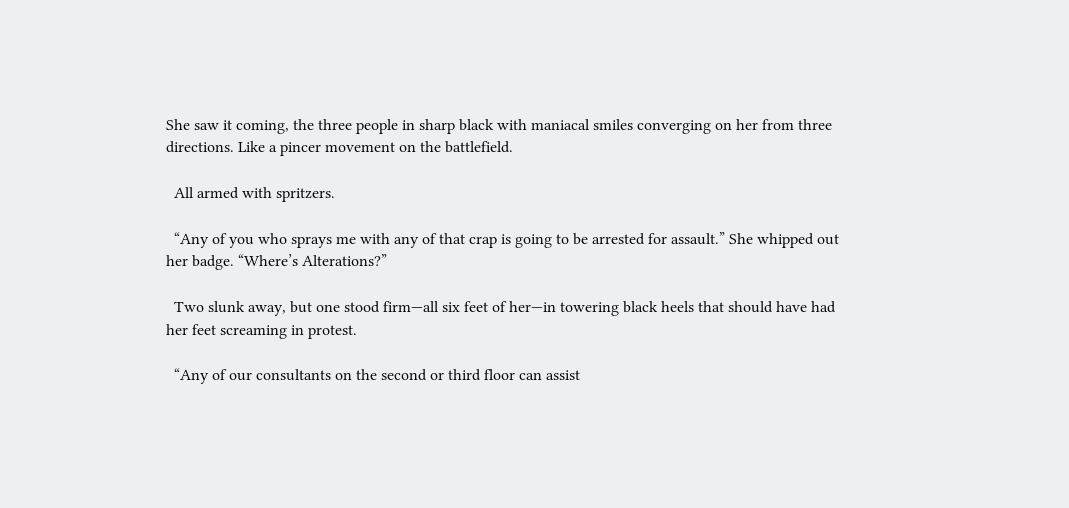She saw it coming, the three people in sharp black with maniacal smiles converging on her from three directions. Like a pincer movement on the battlefield.

  All armed with spritzers.

  “Any of you who sprays me with any of that crap is going to be arrested for assault.” She whipped out her badge. “Where’s Alterations?”

  Two slunk away, but one stood firm—all six feet of her—in towering black heels that should have had her feet screaming in protest.

  “Any of our consultants on the second or third floor can assist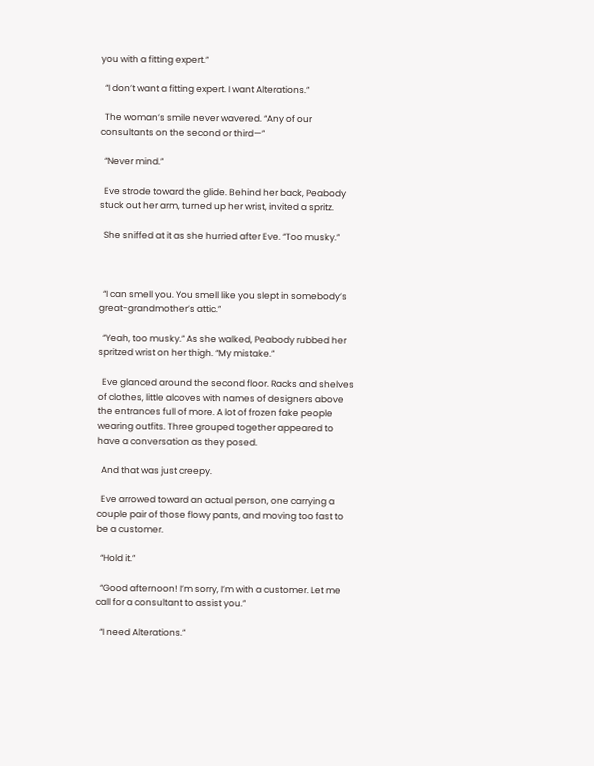you with a fitting expert.”

  “I don’t want a fitting expert. I want Alterations.”

  The woman’s smile never wavered. “Any of our consultants on the second or third—”

  “Never mind.”

  Eve strode toward the glide. Behind her back, Peabody stuck out her arm, turned up her wrist, invited a spritz.

  She sniffed at it as she hurried after Eve. “Too musky.”



  “I can smell you. You smell like you slept in somebody’s great-grandmother’s attic.”

  “Yeah, too musky.” As she walked, Peabody rubbed her spritzed wrist on her thigh. “My mistake.”

  Eve glanced around the second floor. Racks and shelves of clothes, little alcoves with names of designers above the entrances full of more. A lot of frozen fake people wearing outfits. Three grouped together appeared to have a conversation as they posed.

  And that was just creepy.

  Eve arrowed toward an actual person, one carrying a couple pair of those flowy pants, and moving too fast to be a customer.

  “Hold it.”

  “Good afternoon! I’m sorry, I’m with a customer. Let me call for a consultant to assist you.”

  “I need Alterations.”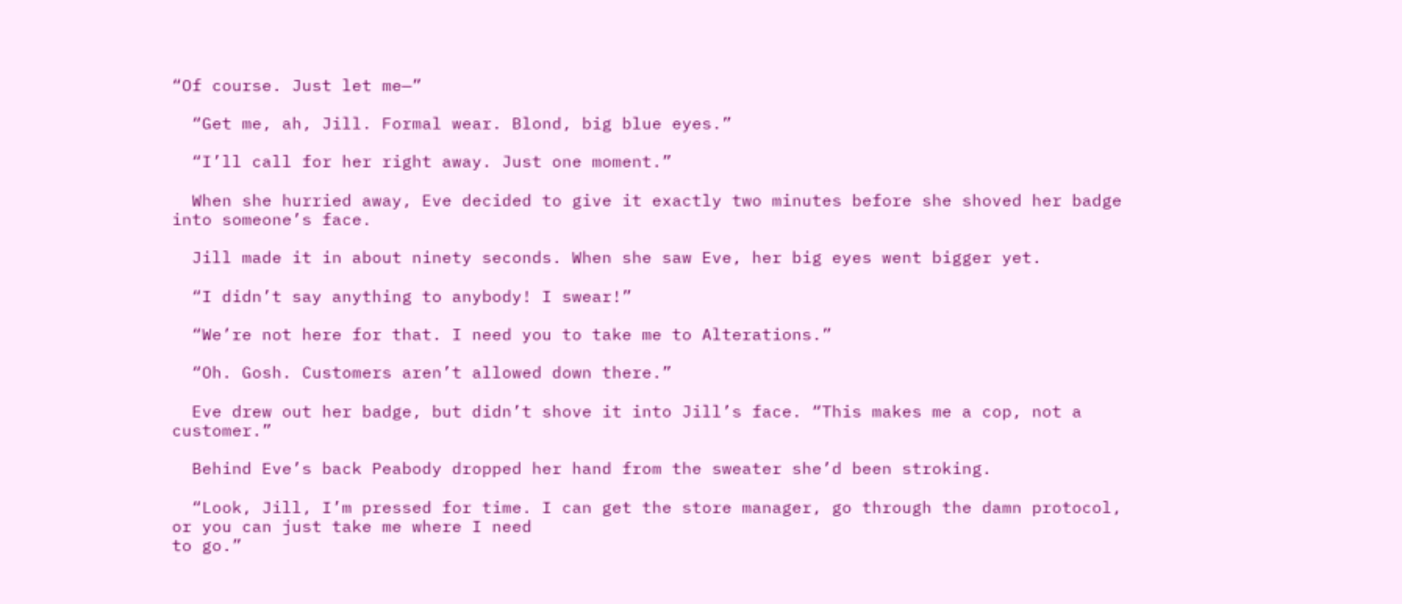“Of course. Just let me—”

  “Get me, ah, Jill. Formal wear. Blond, big blue eyes.”

  “I’ll call for her right away. Just one moment.”

  When she hurried away, Eve decided to give it exactly two minutes before she shoved her badge into someone’s face.

  Jill made it in about ninety seconds. When she saw Eve, her big eyes went bigger yet.

  “I didn’t say anything to anybody! I swear!”

  “We’re not here for that. I need you to take me to Alterations.”

  “Oh. Gosh. Customers aren’t allowed down there.”

  Eve drew out her badge, but didn’t shove it into Jill’s face. “This makes me a cop, not a customer.”

  Behind Eve’s back Peabody dropped her hand from the sweater she’d been stroking.

  “Look, Jill, I’m pressed for time. I can get the store manager, go through the damn protocol, or you can just take me where I need
to go.”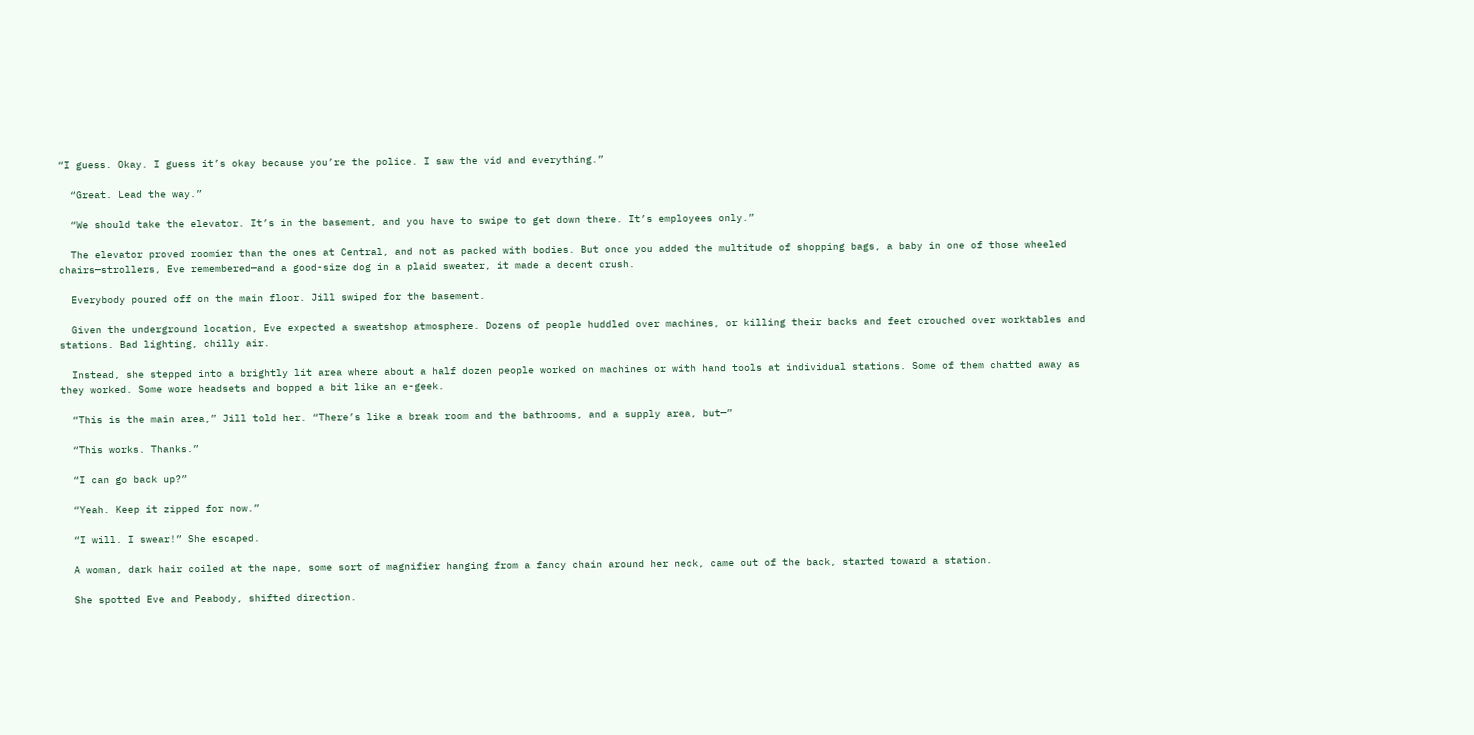“I guess. Okay. I guess it’s okay because you’re the police. I saw the vid and everything.”

  “Great. Lead the way.”

  “We should take the elevator. It’s in the basement, and you have to swipe to get down there. It’s employees only.”

  The elevator proved roomier than the ones at Central, and not as packed with bodies. But once you added the multitude of shopping bags, a baby in one of those wheeled chairs—strollers, Eve remembered—and a good-size dog in a plaid sweater, it made a decent crush.

  Everybody poured off on the main floor. Jill swiped for the basement.

  Given the underground location, Eve expected a sweatshop atmosphere. Dozens of people huddled over machines, or killing their backs and feet crouched over worktables and stations. Bad lighting, chilly air.

  Instead, she stepped into a brightly lit area where about a half dozen people worked on machines or with hand tools at individual stations. Some of them chatted away as they worked. Some wore headsets and bopped a bit like an e-geek.

  “This is the main area,” Jill told her. “There’s like a break room and the bathrooms, and a supply area, but—”

  “This works. Thanks.”

  “I can go back up?”

  “Yeah. Keep it zipped for now.”

  “I will. I swear!” She escaped.

  A woman, dark hair coiled at the nape, some sort of magnifier hanging from a fancy chain around her neck, came out of the back, started toward a station.

  She spotted Eve and Peabody, shifted direction.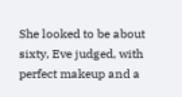She looked to be about sixty, Eve judged, with perfect makeup and a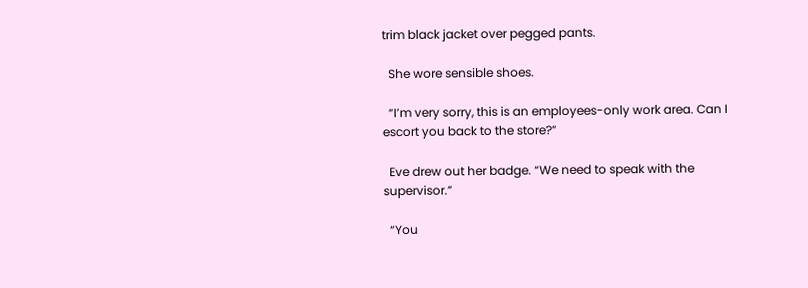trim black jacket over pegged pants.

  She wore sensible shoes.

  “I’m very sorry, this is an employees-only work area. Can I escort you back to the store?”

  Eve drew out her badge. “We need to speak with the supervisor.”

  “You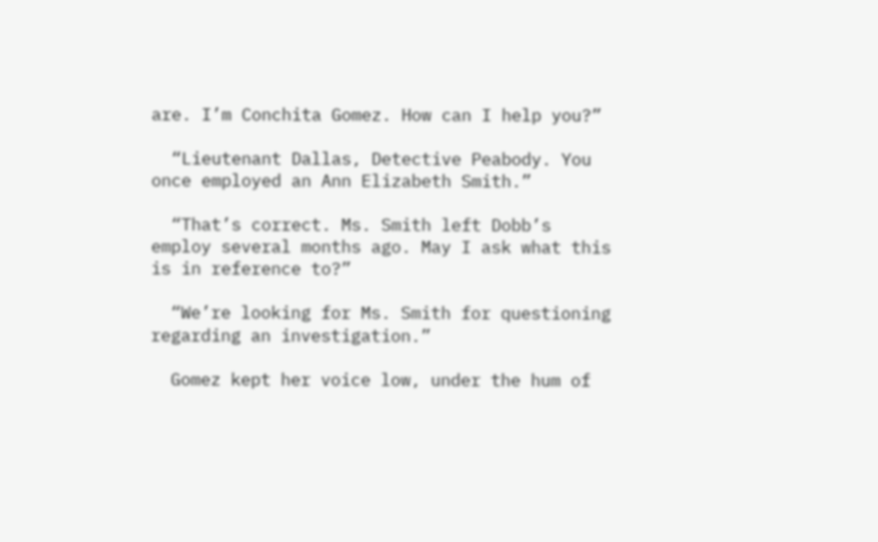are. I’m Conchita Gomez. How can I help you?”

  “Lieutenant Dallas, Detective Peabody. You once employed an Ann Elizabeth Smith.”

  “That’s correct. Ms. Smith left Dobb’s employ several months ago. May I ask what this is in reference to?”

  “We’re looking for Ms. Smith for questioning regarding an investigation.”

  Gomez kept her voice low, under the hum of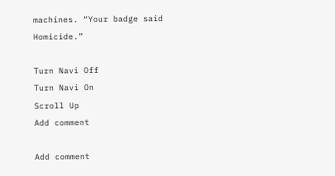machines. “Your badge said Homicide.”

Turn Navi Off
Turn Navi On
Scroll Up
Add comment

Add comment